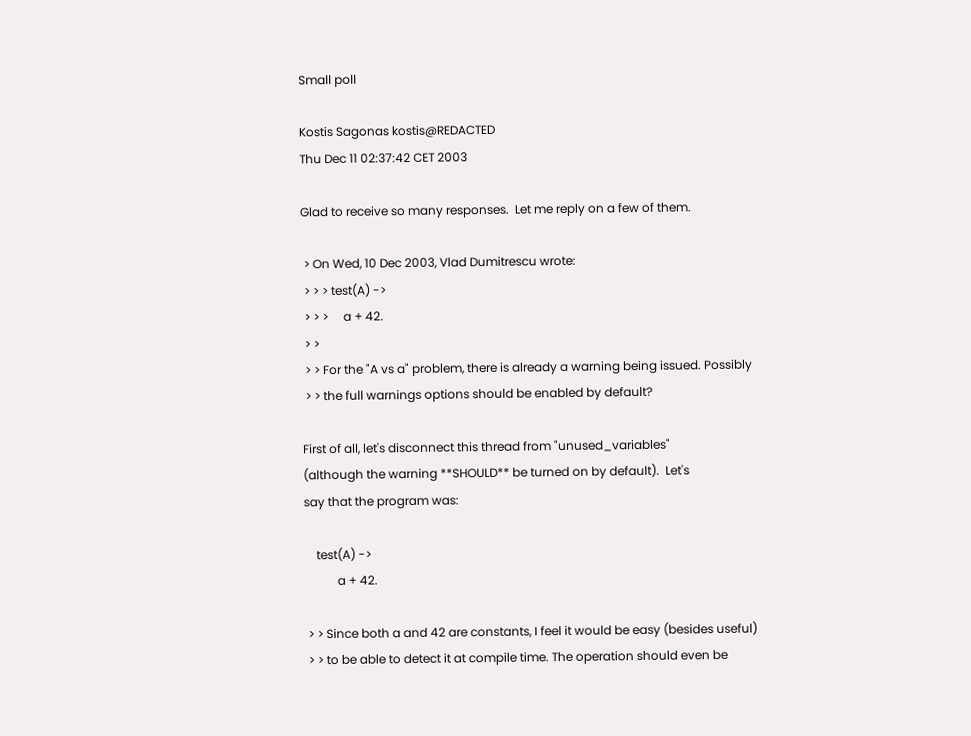Small poll

Kostis Sagonas kostis@REDACTED
Thu Dec 11 02:37:42 CET 2003

Glad to receive so many responses.  Let me reply on a few of them.

 > On Wed, 10 Dec 2003, Vlad Dumitrescu wrote:
 > > > test(A) ->
 > > >     a + 42.
 > >
 > > For the "A vs a" problem, there is already a warning being issued. Possibly
 > > the full warnings options should be enabled by default?

First of all, let's disconnect this thread from "unused_variables"
(although the warning **SHOULD** be turned on by default).  Let's
say that the program was:

    test(A) ->
           a + 42.

 > > Since both a and 42 are constants, I feel it would be easy (besides useful)
 > > to be able to detect it at compile time. The operation should even be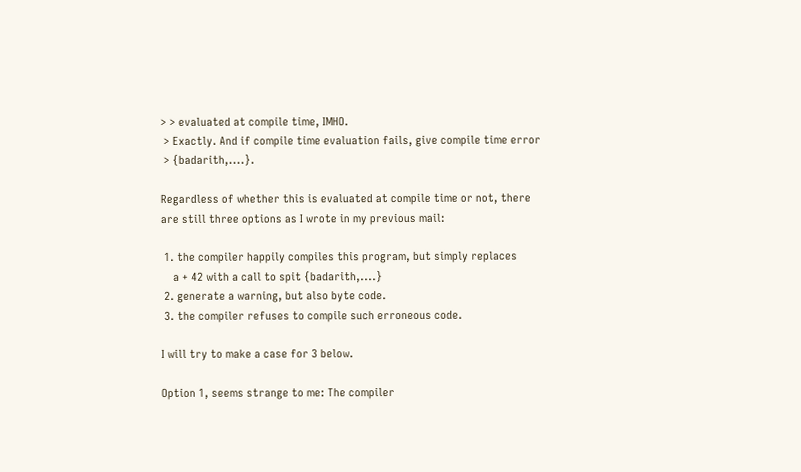> > evaluated at compile time, IMHO.
 > Exactly. And if compile time evaluation fails, give compile time error
 > {badarith,....}.

Regardless of whether this is evaluated at compile time or not, there
are still three options as I wrote in my previous mail:

 1. the compiler happily compiles this program, but simply replaces
    a + 42 with a call to spit {badarith,....}
 2. generate a warning, but also byte code.
 3. the compiler refuses to compile such erroneous code.

I will try to make a case for 3 below.

Option 1, seems strange to me: The compiler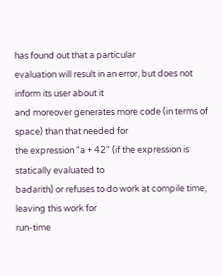has found out that a particular
evaluation will result in an error, but does not inform its user about it
and moreover generates more code (in terms of space) than that needed for
the expression "a + 42" (if the expression is statically evaluated to
badarith) or refuses to do work at compile time, leaving this work for
run-time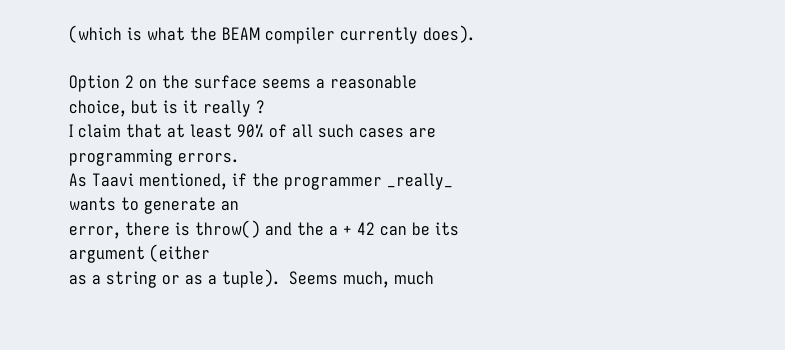(which is what the BEAM compiler currently does).

Option 2 on the surface seems a reasonable choice, but is it really ?
I claim that at least 90% of all such cases are programming errors.
As Taavi mentioned, if the programmer _really_ wants to generate an
error, there is throw() and the a + 42 can be its argument (either
as a string or as a tuple).  Seems much, much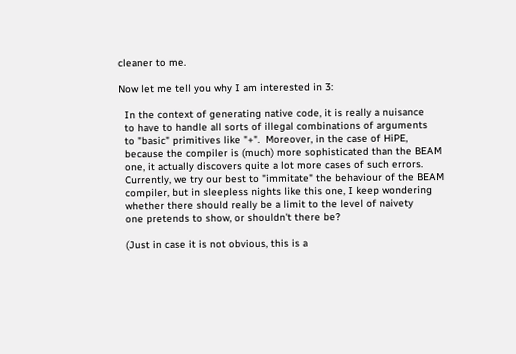cleaner to me.

Now let me tell you why I am interested in 3:

  In the context of generating native code, it is really a nuisance
  to have to handle all sorts of illegal combinations of arguments
  to "basic" primitives like "+".  Moreover, in the case of HiPE,
  because the compiler is (much) more sophisticated than the BEAM
  one, it actually discovers quite a lot more cases of such errors.
  Currently, we try our best to "immitate" the behaviour of the BEAM
  compiler, but in sleepless nights like this one, I keep wondering
  whether there should really be a limit to the level of naivety
  one pretends to show, or shouldn't there be?

  (Just in case it is not obvious, this is a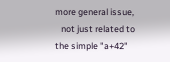more general issue,
   not just related to the simple "a+42"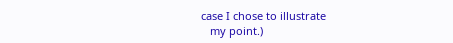case I chose to illustrate
   my point.)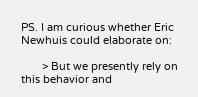PS. I am curious whether Eric Newhuis could elaborate on:

       > But we presently rely on this behavior and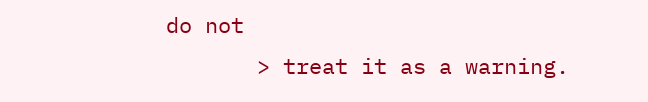do not
       > treat it as a warning.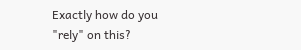Exactly how do you "rely" on this?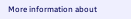More information about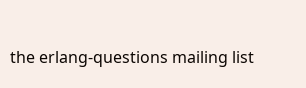the erlang-questions mailing list